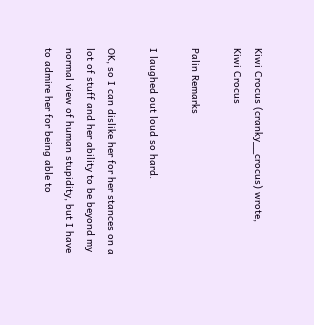Kiwi Crocus (cranky__crocus) wrote,
Kiwi Crocus

Palin Remarks

I laughed out loud so hard.

OK, so I can dislike her for her stances on a lot of stuff and her ability to be beyond my normal view of human stupidity, but I have to admire her for being able to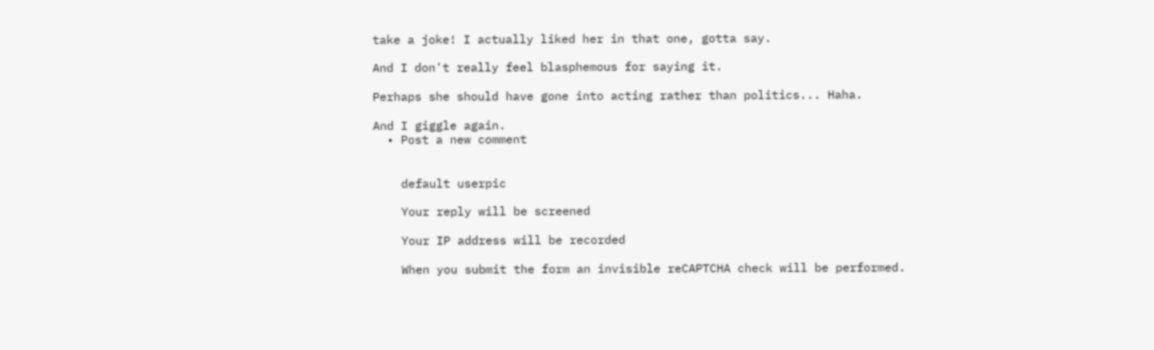take a joke! I actually liked her in that one, gotta say.

And I don't really feel blasphemous for saying it.

Perhaps she should have gone into acting rather than politics... Haha.

And I giggle again.
  • Post a new comment


    default userpic

    Your reply will be screened

    Your IP address will be recorded

    When you submit the form an invisible reCAPTCHA check will be performed.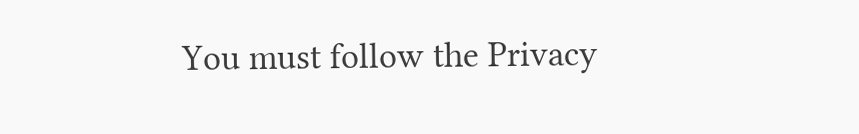You must follow the Privacy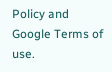Policy and Google Terms of use.